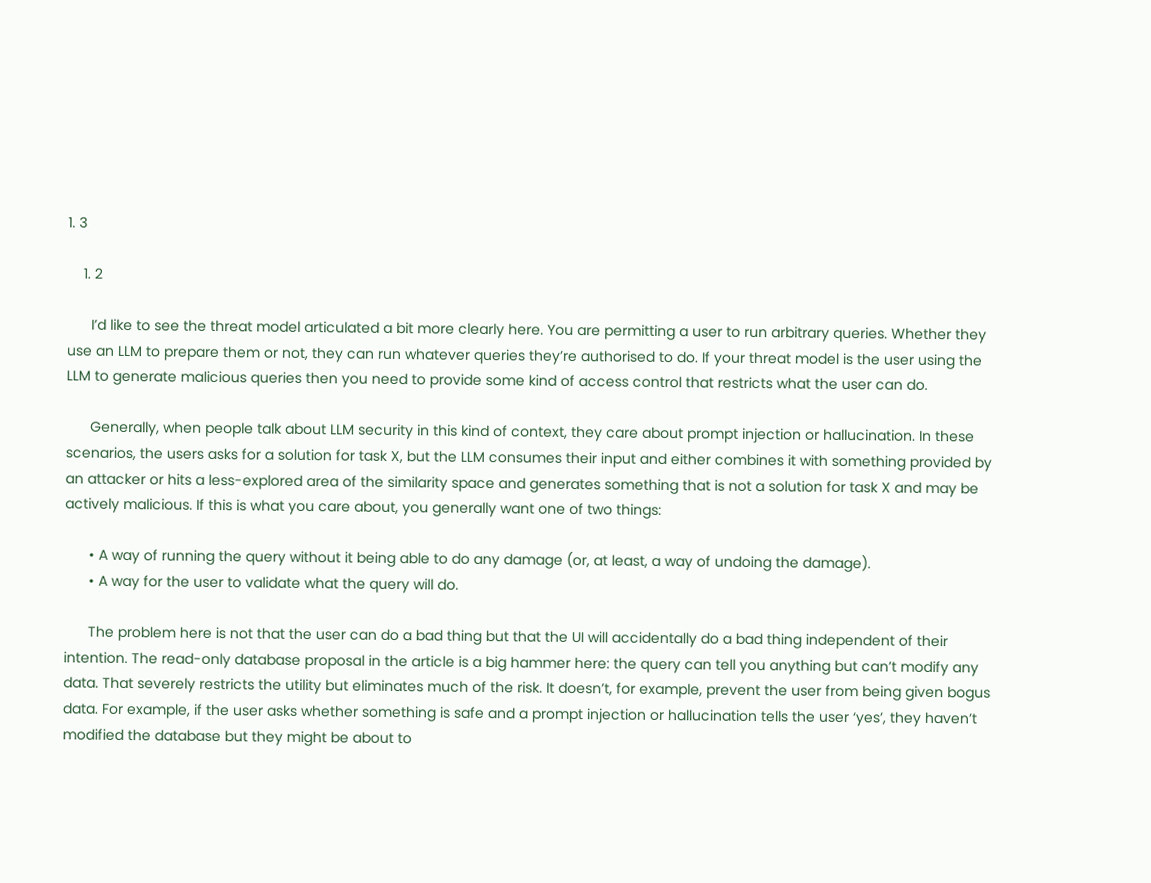1. 3

    1. 2

      I’d like to see the threat model articulated a bit more clearly here. You are permitting a user to run arbitrary queries. Whether they use an LLM to prepare them or not, they can run whatever queries they’re authorised to do. If your threat model is the user using the LLM to generate malicious queries then you need to provide some kind of access control that restricts what the user can do.

      Generally, when people talk about LLM security in this kind of context, they care about prompt injection or hallucination. In these scenarios, the users asks for a solution for task X, but the LLM consumes their input and either combines it with something provided by an attacker or hits a less-explored area of the similarity space and generates something that is not a solution for task X and may be actively malicious. If this is what you care about, you generally want one of two things:

      • A way of running the query without it being able to do any damage (or, at least, a way of undoing the damage).
      • A way for the user to validate what the query will do.

      The problem here is not that the user can do a bad thing but that the UI will accidentally do a bad thing independent of their intention. The read-only database proposal in the article is a big hammer here: the query can tell you anything but can’t modify any data. That severely restricts the utility but eliminates much of the risk. It doesn’t, for example, prevent the user from being given bogus data. For example, if the user asks whether something is safe and a prompt injection or hallucination tells the user ‘yes’, they haven’t modified the database but they might be about to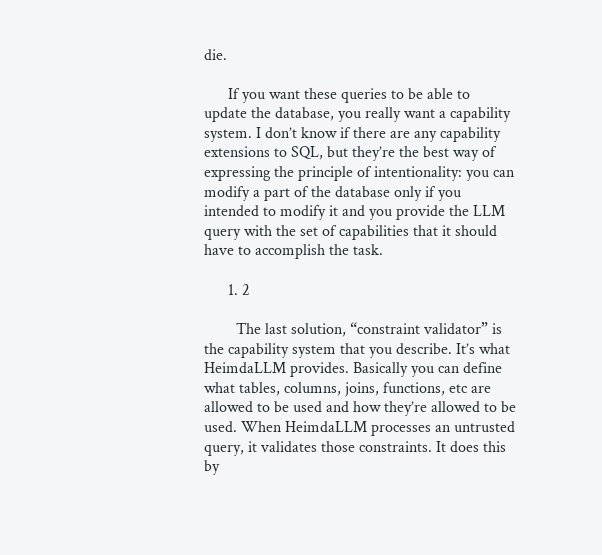die.

      If you want these queries to be able to update the database, you really want a capability system. I don’t know if there are any capability extensions to SQL, but they’re the best way of expressing the principle of intentionality: you can modify a part of the database only if you intended to modify it and you provide the LLM query with the set of capabilities that it should have to accomplish the task.

      1. 2

        The last solution, “constraint validator” is the capability system that you describe. It’s what HeimdaLLM provides. Basically you can define what tables, columns, joins, functions, etc are allowed to be used and how they’re allowed to be used. When HeimdaLLM processes an untrusted query, it validates those constraints. It does this by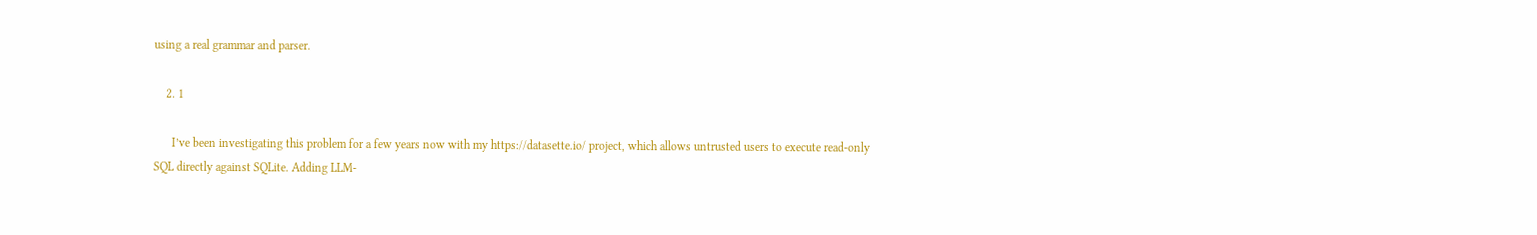using a real grammar and parser.

    2. 1

      I’ve been investigating this problem for a few years now with my https://datasette.io/ project, which allows untrusted users to execute read-only SQL directly against SQLite. Adding LLM-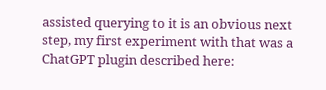assisted querying to it is an obvious next step, my first experiment with that was a ChatGPT plugin described here: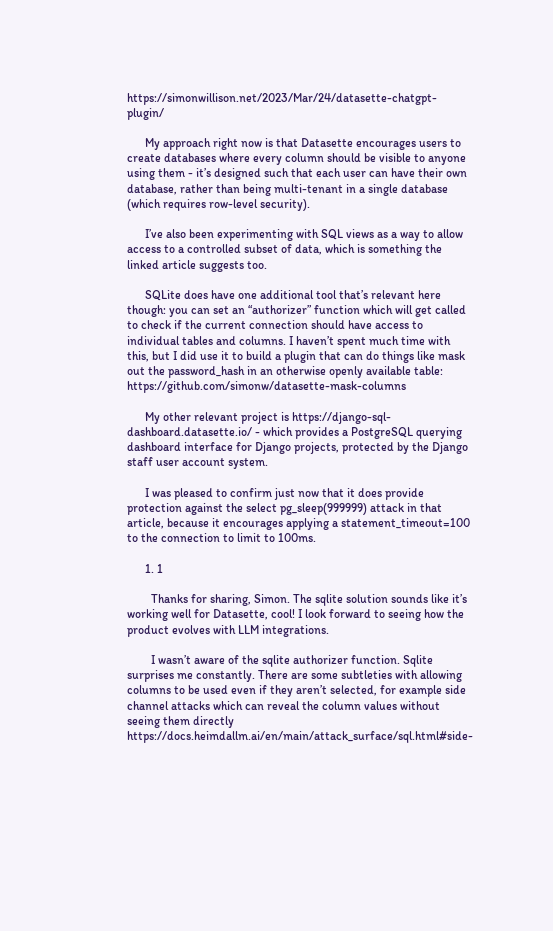https://simonwillison.net/2023/Mar/24/datasette-chatgpt-plugin/

      My approach right now is that Datasette encourages users to create databases where every column should be visible to anyone using them - it’s designed such that each user can have their own database, rather than being multi-tenant in a single database (which requires row-level security).

      I’ve also been experimenting with SQL views as a way to allow access to a controlled subset of data, which is something the linked article suggests too.

      SQLite does have one additional tool that’s relevant here though: you can set an “authorizer” function which will get called to check if the current connection should have access to individual tables and columns. I haven’t spent much time with this, but I did use it to build a plugin that can do things like mask out the password_hash in an otherwise openly available table: https://github.com/simonw/datasette-mask-columns

      My other relevant project is https://django-sql-dashboard.datasette.io/ - which provides a PostgreSQL querying dashboard interface for Django projects, protected by the Django staff user account system.

      I was pleased to confirm just now that it does provide protection against the select pg_sleep(999999) attack in that article, because it encourages applying a statement_timeout=100 to the connection to limit to 100ms.

      1. 1

        Thanks for sharing, Simon. The sqlite solution sounds like it’s working well for Datasette, cool! I look forward to seeing how the product evolves with LLM integrations.

        I wasn’t aware of the sqlite authorizer function. Sqlite surprises me constantly. There are some subtleties with allowing columns to be used even if they aren’t selected, for example side channel attacks which can reveal the column values without seeing them directly https://docs.heimdallm.ai/en/main/attack_surface/sql.html#side-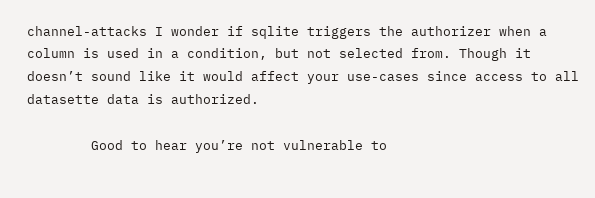channel-attacks I wonder if sqlite triggers the authorizer when a column is used in a condition, but not selected from. Though it doesn’t sound like it would affect your use-cases since access to all datasette data is authorized.

        Good to hear you’re not vulnerable to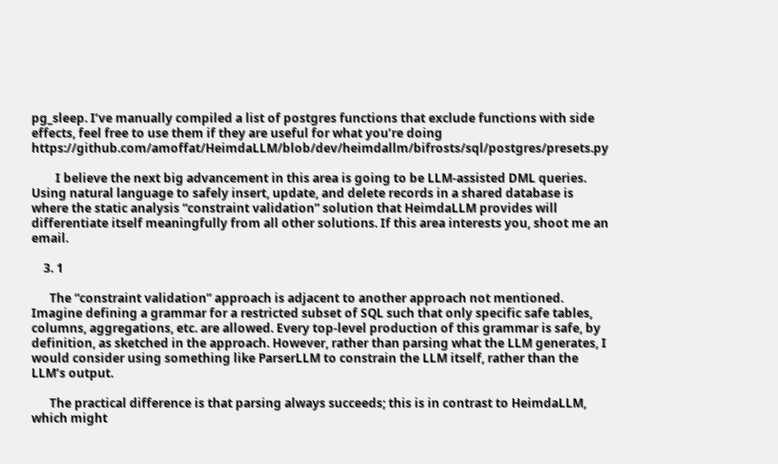pg_sleep. I’ve manually compiled a list of postgres functions that exclude functions with side effects, feel free to use them if they are useful for what you’re doing https://github.com/amoffat/HeimdaLLM/blob/dev/heimdallm/bifrosts/sql/postgres/presets.py

        I believe the next big advancement in this area is going to be LLM-assisted DML queries. Using natural language to safely insert, update, and delete records in a shared database is where the static analysis “constraint validation” solution that HeimdaLLM provides will differentiate itself meaningfully from all other solutions. If this area interests you, shoot me an email.

    3. 1

      The “constraint validation” approach is adjacent to another approach not mentioned. Imagine defining a grammar for a restricted subset of SQL such that only specific safe tables, columns, aggregations, etc. are allowed. Every top-level production of this grammar is safe, by definition, as sketched in the approach. However, rather than parsing what the LLM generates, I would consider using something like ParserLLM to constrain the LLM itself, rather than the LLM’s output.

      The practical difference is that parsing always succeeds; this is in contrast to HeimdaLLM, which might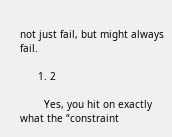not just fail, but might always fail.

      1. 2

        Yes, you hit on exactly what the “constraint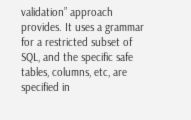validation” approach provides. It uses a grammar for a restricted subset of SQL, and the specific safe tables, columns, etc, are specified in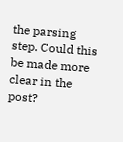the parsing step. Could this be made more clear in the post?